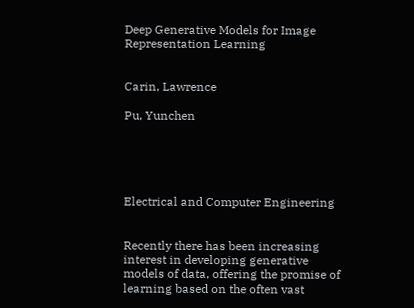Deep Generative Models for Image Representation Learning


Carin, Lawrence

Pu, Yunchen





Electrical and Computer Engineering


Recently there has been increasing interest in developing generative models of data, offering the promise of learning based on the often vast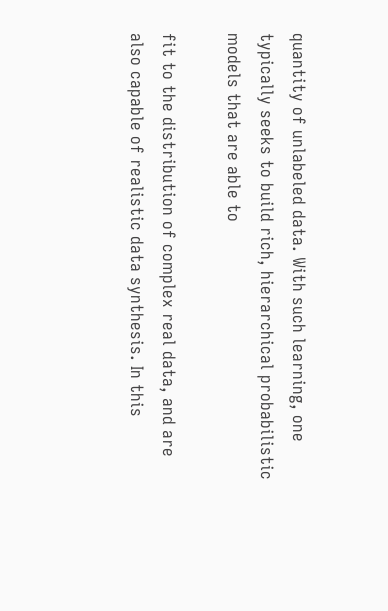quantity of unlabeled data. With such learning, one typically seeks to build rich, hierarchical probabilistic models that are able to

fit to the distribution of complex real data, and are also capable of realistic data synthesis. In this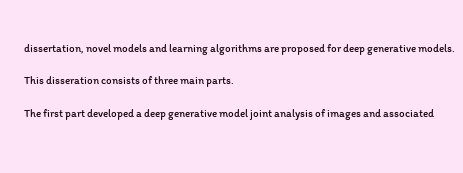dissertation, novel models and learning algorithms are proposed for deep generative models.

This disseration consists of three main parts.

The first part developed a deep generative model joint analysis of images and associated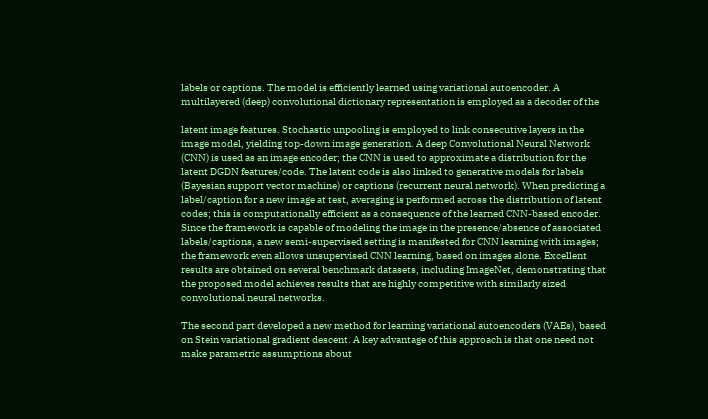labels or captions. The model is efficiently learned using variational autoencoder. A multilayered (deep) convolutional dictionary representation is employed as a decoder of the

latent image features. Stochastic unpooling is employed to link consecutive layers in the image model, yielding top-down image generation. A deep Convolutional Neural Network (CNN) is used as an image encoder; the CNN is used to approximate a distribution for the latent DGDN features/code. The latent code is also linked to generative models for labels (Bayesian support vector machine) or captions (recurrent neural network). When predicting a label/caption for a new image at test, averaging is performed across the distribution of latent codes; this is computationally efficient as a consequence of the learned CNN-based encoder. Since the framework is capable of modeling the image in the presence/absence of associated labels/captions, a new semi-supervised setting is manifested for CNN learning with images; the framework even allows unsupervised CNN learning, based on images alone. Excellent results are obtained on several benchmark datasets, including ImageNet, demonstrating that the proposed model achieves results that are highly competitive with similarly sized convolutional neural networks.

The second part developed a new method for learning variational autoencoders (VAEs), based on Stein variational gradient descent. A key advantage of this approach is that one need not make parametric assumptions about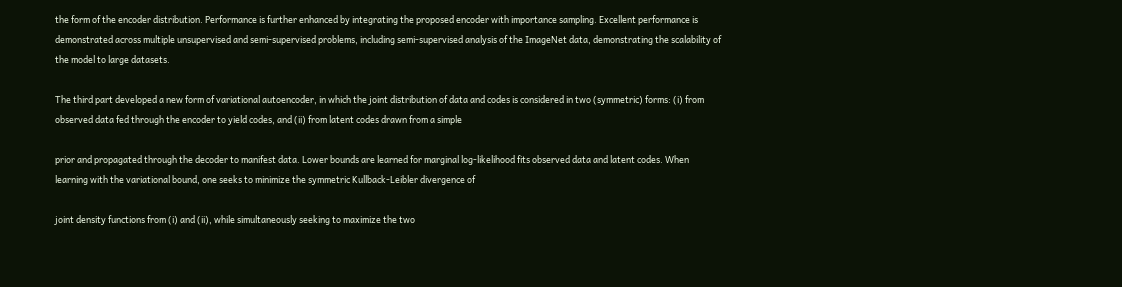the form of the encoder distribution. Performance is further enhanced by integrating the proposed encoder with importance sampling. Excellent performance is demonstrated across multiple unsupervised and semi-supervised problems, including semi-supervised analysis of the ImageNet data, demonstrating the scalability of the model to large datasets.

The third part developed a new form of variational autoencoder, in which the joint distribution of data and codes is considered in two (symmetric) forms: (i) from observed data fed through the encoder to yield codes, and (ii) from latent codes drawn from a simple

prior and propagated through the decoder to manifest data. Lower bounds are learned for marginal log-likelihood fits observed data and latent codes. When learning with the variational bound, one seeks to minimize the symmetric Kullback-Leibler divergence of

joint density functions from (i) and (ii), while simultaneously seeking to maximize the two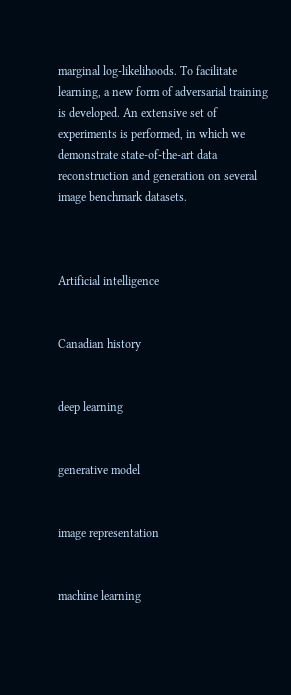marginal log-likelihoods. To facilitate learning, a new form of adversarial training is developed. An extensive set of experiments is performed, in which we demonstrate state-of-the-art data reconstruction and generation on several image benchmark datasets.



Artificial intelligence


Canadian history


deep learning


generative model


image representation


machine learning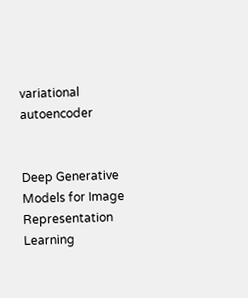variational autoencoder


Deep Generative Models for Image Representation Learning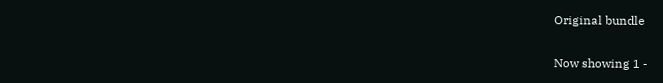Original bundle

Now showing 1 -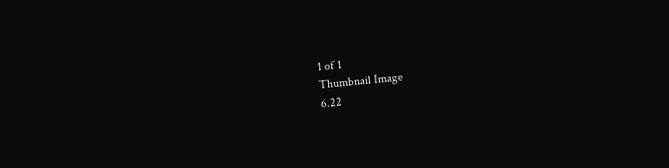1 of 1
Thumbnail Image
6.22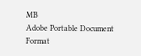MB
Adobe Portable Document Format